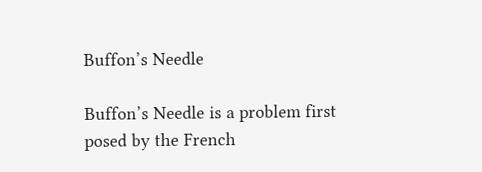Buffon’s Needle

Buffon’s Needle is a problem first posed by the French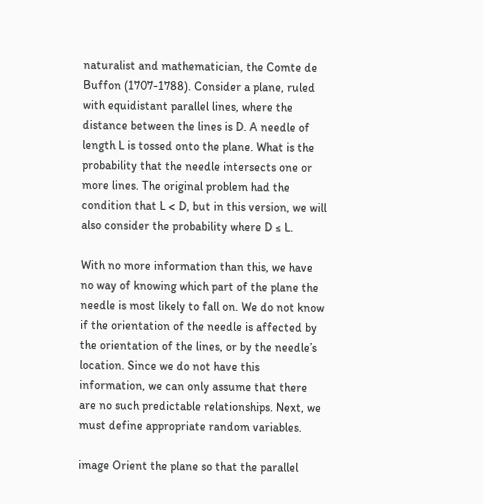naturalist and mathematician, the Comte de Buffon (1707-1788). Consider a plane, ruled with equidistant parallel lines, where the distance between the lines is D. A needle of length L is tossed onto the plane. What is the probability that the needle intersects one or more lines. The original problem had the condition that L < D, but in this version, we will also consider the probability where D ≤ L.

With no more information than this, we have no way of knowing which part of the plane the needle is most likely to fall on. We do not know if the orientation of the needle is affected by the orientation of the lines, or by the needle’s location. Since we do not have this information, we can only assume that there are no such predictable relationships. Next, we must define appropriate random variables.

image Orient the plane so that the parallel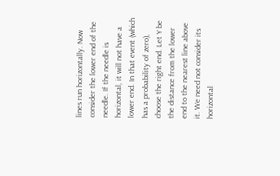lines run horizontally. Now consider the lower end of the needle. If the needle is horizontal, it will not have a lower end. In that event (which has a probability of zero), choose the right end. Let Y be the distance from the lower end to the nearest line above it. We need not consider its horizontal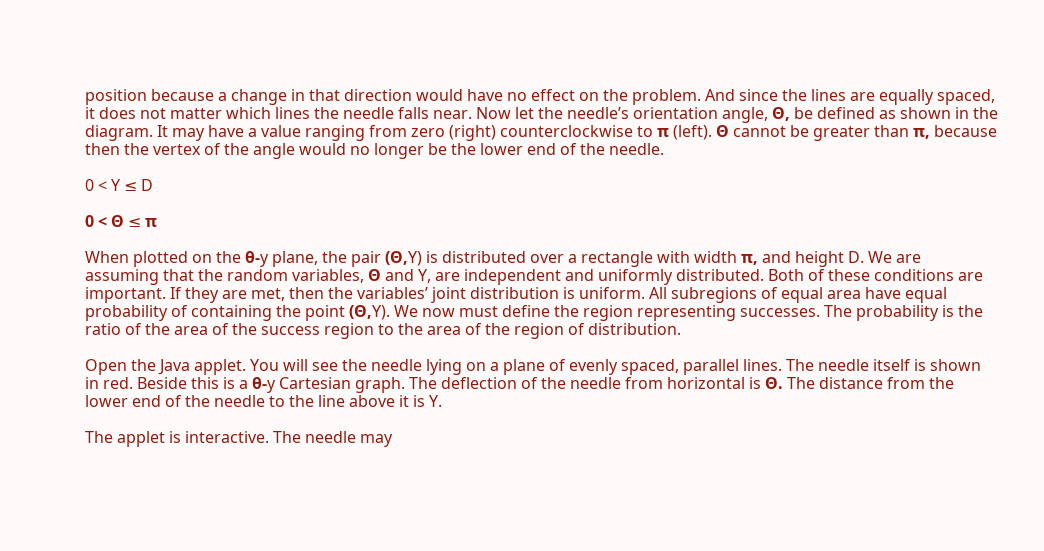position because a change in that direction would have no effect on the problem. And since the lines are equally spaced, it does not matter which lines the needle falls near. Now let the needle’s orientation angle, Θ, be defined as shown in the diagram. It may have a value ranging from zero (right) counterclockwise to π (left). Θ cannot be greater than π, because then the vertex of the angle would no longer be the lower end of the needle.

0 < Y ≤ D

0 < Θ ≤ π

When plotted on the θ-y plane, the pair (Θ,Y) is distributed over a rectangle with width π, and height D. We are assuming that the random variables, Θ and Y, are independent and uniformly distributed. Both of these conditions are important. If they are met, then the variables’ joint distribution is uniform. All subregions of equal area have equal probability of containing the point (Θ,Y). We now must define the region representing successes. The probability is the ratio of the area of the success region to the area of the region of distribution.

Open the Java applet. You will see the needle lying on a plane of evenly spaced, parallel lines. The needle itself is shown in red. Beside this is a θ-y Cartesian graph. The deflection of the needle from horizontal is Θ. The distance from the lower end of the needle to the line above it is Y.

The applet is interactive. The needle may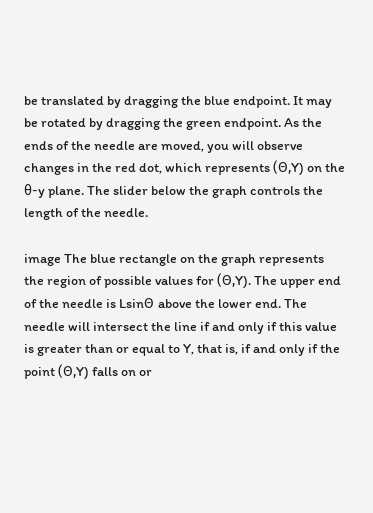be translated by dragging the blue endpoint. It may be rotated by dragging the green endpoint. As the ends of the needle are moved, you will observe changes in the red dot, which represents (Θ,Y) on the θ-y plane. The slider below the graph controls the length of the needle.

image The blue rectangle on the graph represents the region of possible values for (Θ,Y). The upper end of the needle is LsinΘ above the lower end. The needle will intersect the line if and only if this value is greater than or equal to Y, that is, if and only if the point (Θ,Y) falls on or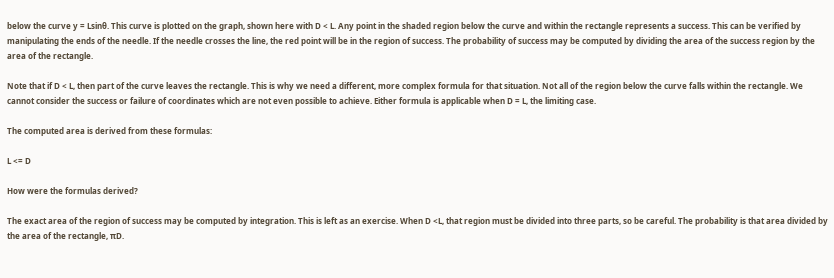below the curve y = Lsinθ. This curve is plotted on the graph, shown here with D < L. Any point in the shaded region below the curve and within the rectangle represents a success. This can be verified by manipulating the ends of the needle. If the needle crosses the line, the red point will be in the region of success. The probability of success may be computed by dividing the area of the success region by the area of the rectangle.

Note that if D < L, then part of the curve leaves the rectangle. This is why we need a different, more complex formula for that situation. Not all of the region below the curve falls within the rectangle. We cannot consider the success or failure of coordinates which are not even possible to achieve. Either formula is applicable when D = L, the limiting case.

The computed area is derived from these formulas:

L <= D

How were the formulas derived?

The exact area of the region of success may be computed by integration. This is left as an exercise. When D <L, that region must be divided into three parts, so be careful. The probability is that area divided by the area of the rectangle, πD.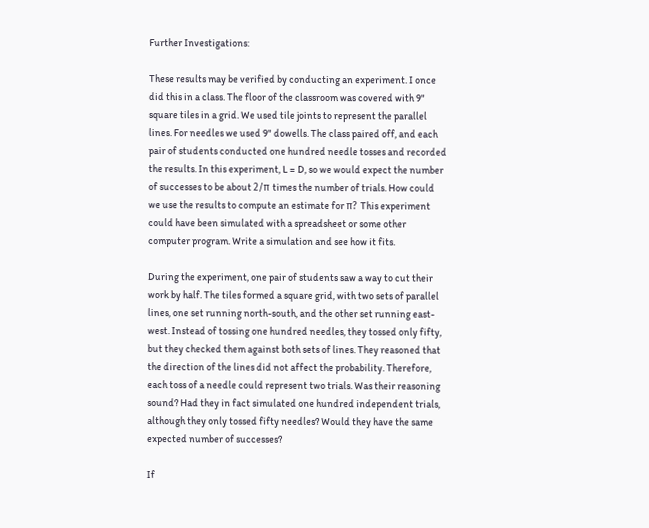Further Investigations:

These results may be verified by conducting an experiment. I once did this in a class. The floor of the classroom was covered with 9" square tiles in a grid. We used tile joints to represent the parallel lines. For needles we used 9" dowells. The class paired off, and each pair of students conducted one hundred needle tosses and recorded the results. In this experiment, L = D, so we would expect the number of successes to be about 2/π times the number of trials. How could we use the results to compute an estimate for π? This experiment could have been simulated with a spreadsheet or some other computer program. Write a simulation and see how it fits.

During the experiment, one pair of students saw a way to cut their work by half. The tiles formed a square grid, with two sets of parallel lines, one set running north-south, and the other set running east-west. Instead of tossing one hundred needles, they tossed only fifty, but they checked them against both sets of lines. They reasoned that the direction of the lines did not affect the probability. Therefore, each toss of a needle could represent two trials. Was their reasoning sound? Had they in fact simulated one hundred independent trials, although they only tossed fifty needles? Would they have the same expected number of successes?

If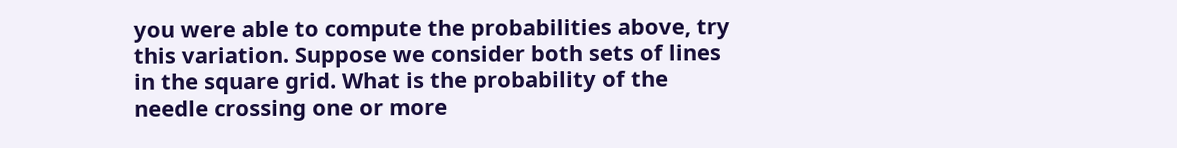you were able to compute the probabilities above, try this variation. Suppose we consider both sets of lines in the square grid. What is the probability of the needle crossing one or more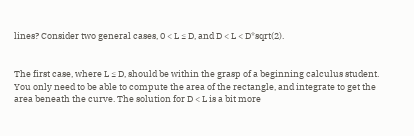lines? Consider two general cases, 0 < L ≤ D, and D < L < D*sqrt(2).


The first case, where L ≤ D, should be within the grasp of a beginning calculus student. You only need to be able to compute the area of the rectangle, and integrate to get the area beneath the curve. The solution for D < L is a bit more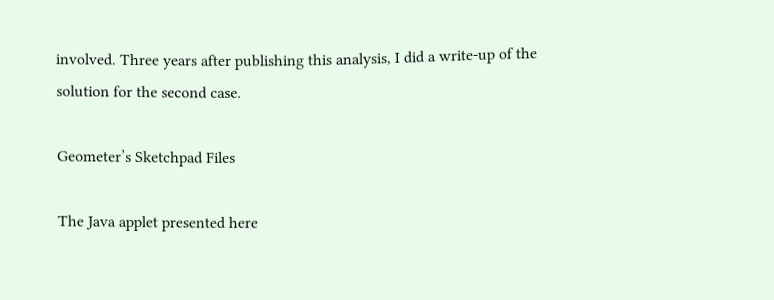involved. Three years after publishing this analysis, I did a write-up of the solution for the second case.

Geometer’s Sketchpad Files

The Java applet presented here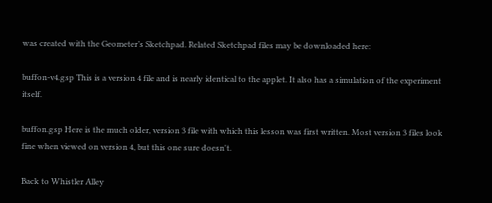was created with the Geometer’s Sketchpad. Related Sketchpad files may be downloaded here:

buffon-v4.gsp This is a version 4 file and is nearly identical to the applet. It also has a simulation of the experiment itself.

buffon.gsp Here is the much older, version 3 file with which this lesson was first written. Most version 3 files look fine when viewed on version 4, but this one sure doesn't.

Back to Whistler Alley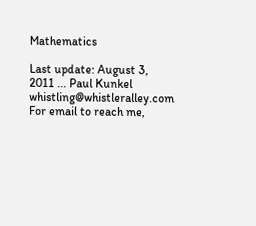Mathematics

Last update: August 3, 2011 ... Paul Kunkel whistling@whistleralley.com
For email to reach me,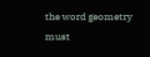the word geometry must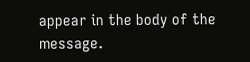appear in the body of the message.